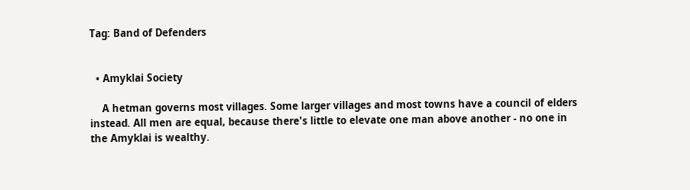Tag: Band of Defenders


  • Amyklai Society

    A hetman governs most villages. Some larger villages and most towns have a council of elders instead. All men are equal, because there's little to elevate one man above another - no one in the Amyklai is wealthy.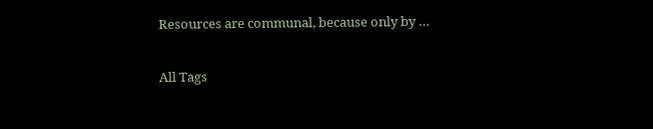Resources are communal, because only by …

All Tags